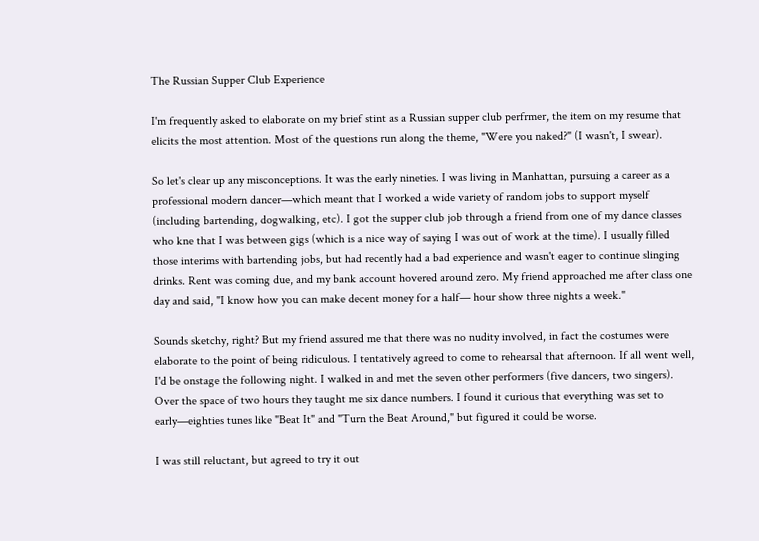The Russian Supper Club Experience

I'm frequently asked to elaborate on my brief stint as a Russian supper club perfrmer, the item on my resume that elicits the most attention. Most of the questions run along the theme, "Were you naked?" (I wasn't, I swear).

So let's clear up any misconceptions. It was the early nineties. I was living in Manhattan, pursuing a career as a professional modern dancer—which meant that I worked a wide variety of random jobs to support myself (including bartending, dogwalking, etc). I got the supper club job through a friend from one of my dance classes who kne that I was between gigs (which is a nice way of saying I was out of work at the time). I usually filled those interims with bartending jobs, but had recently had a bad experience and wasn't eager to continue slinging drinks. Rent was coming due, and my bank account hovered around zero. My friend approached me after class one day and said, "I know how you can make decent money for a half— hour show three nights a week."

Sounds sketchy, right? But my friend assured me that there was no nudity involved, in fact the costumes were elaborate to the point of being ridiculous. I tentatively agreed to come to rehearsal that afternoon. If all went well, I'd be onstage the following night. I walked in and met the seven other performers (five dancers, two singers). Over the space of two hours they taught me six dance numbers. I found it curious that everything was set to early—eighties tunes like "Beat It" and "Turn the Beat Around," but figured it could be worse.

I was still reluctant, but agreed to try it out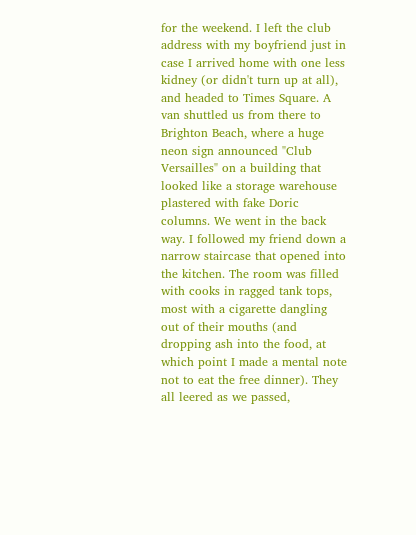for the weekend. I left the club address with my boyfriend just in case I arrived home with one less kidney (or didn't turn up at all), and headed to Times Square. A van shuttled us from there to Brighton Beach, where a huge neon sign announced "Club Versailles" on a building that looked like a storage warehouse plastered with fake Doric columns. We went in the back way. I followed my friend down a narrow staircase that opened into the kitchen. The room was filled with cooks in ragged tank tops, most with a cigarette dangling out of their mouths (and dropping ash into the food, at which point I made a mental note not to eat the free dinner). They all leered as we passed,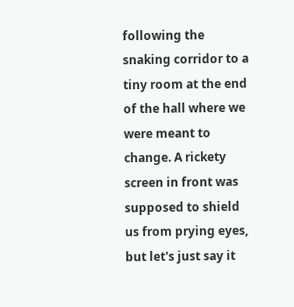following the snaking corridor to a tiny room at the end of the hall where we were meant to change. A rickety screen in front was supposed to shield us from prying eyes, but let's just say it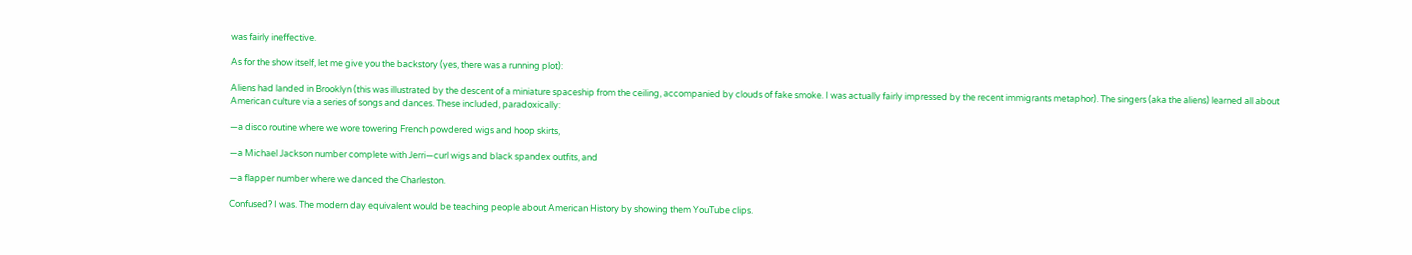was fairly ineffective.

As for the show itself, let me give you the backstory (yes, there was a running plot):

Aliens had landed in Brooklyn (this was illustrated by the descent of a miniature spaceship from the ceiling, accompanied by clouds of fake smoke. I was actually fairly impressed by the recent immigrants metaphor). The singers (aka the aliens) learned all about American culture via a series of songs and dances. These included, paradoxically:

—a disco routine where we wore towering French powdered wigs and hoop skirts,

—a Michael Jackson number complete with Jerri—curl wigs and black spandex outfits, and

—a flapper number where we danced the Charleston.

Confused? I was. The modern day equivalent would be teaching people about American History by showing them YouTube clips.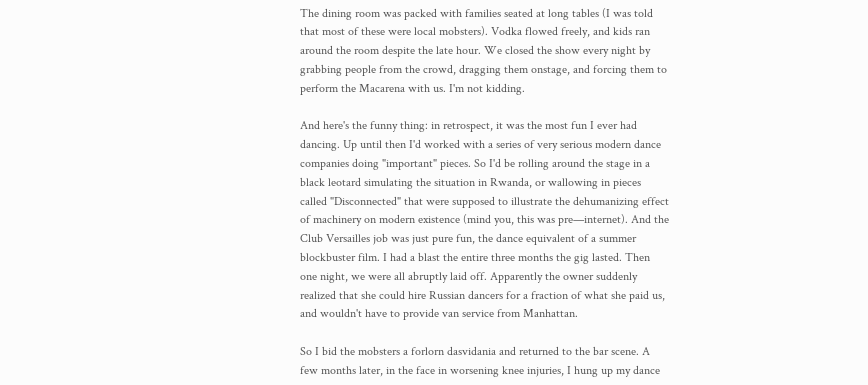The dining room was packed with families seated at long tables (I was told that most of these were local mobsters). Vodka flowed freely, and kids ran around the room despite the late hour. We closed the show every night by grabbing people from the crowd, dragging them onstage, and forcing them to perform the Macarena with us. I'm not kidding.

And here's the funny thing: in retrospect, it was the most fun I ever had dancing. Up until then I'd worked with a series of very serious modern dance companies doing "important" pieces. So I'd be rolling around the stage in a black leotard simulating the situation in Rwanda, or wallowing in pieces called "Disconnected" that were supposed to illustrate the dehumanizing effect of machinery on modern existence (mind you, this was pre—internet). And the Club Versailles job was just pure fun, the dance equivalent of a summer blockbuster film. I had a blast the entire three months the gig lasted. Then one night, we were all abruptly laid off. Apparently the owner suddenly realized that she could hire Russian dancers for a fraction of what she paid us, and wouldn't have to provide van service from Manhattan.

So I bid the mobsters a forlorn dasvidania and returned to the bar scene. A few months later, in the face in worsening knee injuries, I hung up my dance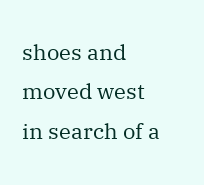shoes and moved west in search of a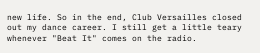new life. So in the end, Club Versailles closed out my dance career. I still get a little teary whenever "Beat It" comes on the radio.